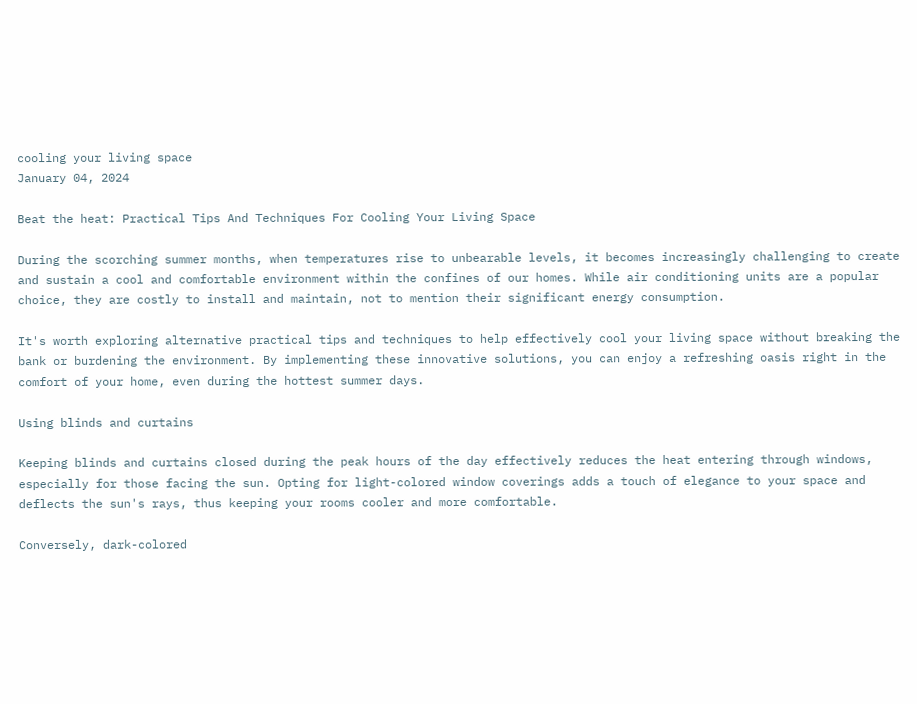cooling your living space
January 04, 2024

Beat the heat: Practical Tips And Techniques For Cooling Your Living Space

During the scorching summer months, when temperatures rise to unbearable levels, it becomes increasingly challenging to create and sustain a cool and comfortable environment within the confines of our homes. While air conditioning units are a popular choice, they are costly to install and maintain, not to mention their significant energy consumption.

It's worth exploring alternative practical tips and techniques to help effectively cool your living space without breaking the bank or burdening the environment. By implementing these innovative solutions, you can enjoy a refreshing oasis right in the comfort of your home, even during the hottest summer days.

Using blinds and curtains

Keeping blinds and curtains closed during the peak hours of the day effectively reduces the heat entering through windows, especially for those facing the sun. Opting for light-colored window coverings adds a touch of elegance to your space and deflects the sun's rays, thus keeping your rooms cooler and more comfortable.

Conversely, dark-colored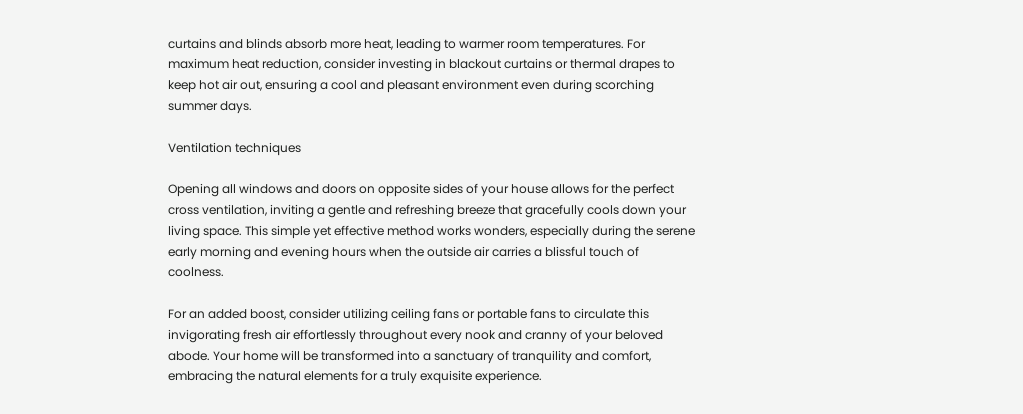curtains and blinds absorb more heat, leading to warmer room temperatures. For maximum heat reduction, consider investing in blackout curtains or thermal drapes to keep hot air out, ensuring a cool and pleasant environment even during scorching summer days.

Ventilation techniques

Opening all windows and doors on opposite sides of your house allows for the perfect cross ventilation, inviting a gentle and refreshing breeze that gracefully cools down your living space. This simple yet effective method works wonders, especially during the serene early morning and evening hours when the outside air carries a blissful touch of coolness.

For an added boost, consider utilizing ceiling fans or portable fans to circulate this invigorating fresh air effortlessly throughout every nook and cranny of your beloved abode. Your home will be transformed into a sanctuary of tranquility and comfort, embracing the natural elements for a truly exquisite experience.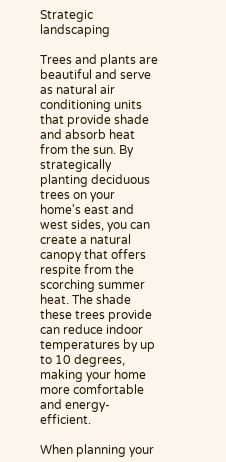Strategic landscaping

Trees and plants are beautiful and serve as natural air conditioning units that provide shade and absorb heat from the sun. By strategically planting deciduous trees on your home's east and west sides, you can create a natural canopy that offers respite from the scorching summer heat. The shade these trees provide can reduce indoor temperatures by up to 10 degrees, making your home more comfortable and energy-efficient.

When planning your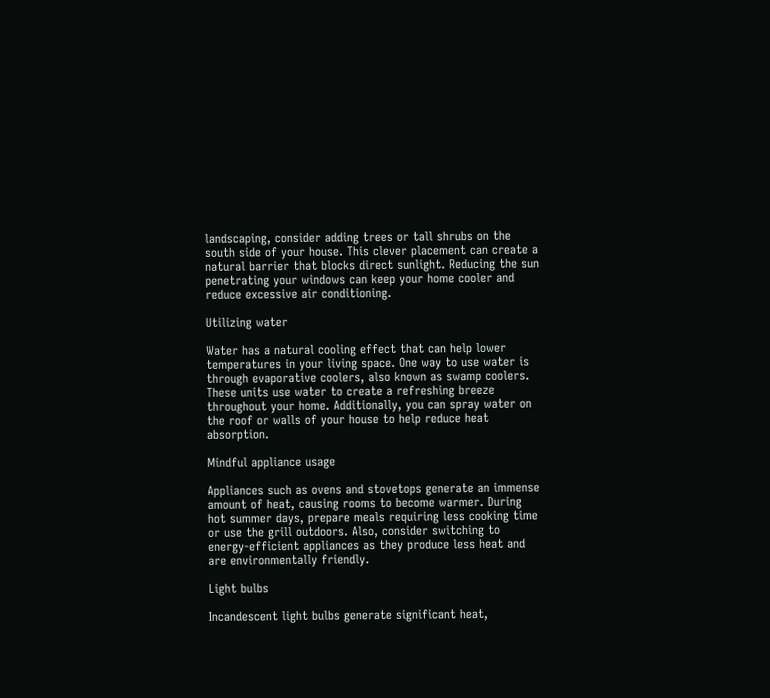landscaping, consider adding trees or tall shrubs on the south side of your house. This clever placement can create a natural barrier that blocks direct sunlight. Reducing the sun penetrating your windows can keep your home cooler and reduce excessive air conditioning.

Utilizing water

Water has a natural cooling effect that can help lower temperatures in your living space. One way to use water is through evaporative coolers, also known as swamp coolers. These units use water to create a refreshing breeze throughout your home. Additionally, you can spray water on the roof or walls of your house to help reduce heat absorption.

Mindful appliance usage

Appliances such as ovens and stovetops generate an immense amount of heat, causing rooms to become warmer. During hot summer days, prepare meals requiring less cooking time or use the grill outdoors. Also, consider switching to energy-efficient appliances as they produce less heat and are environmentally friendly.

Light bulbs

Incandescent light bulbs generate significant heat,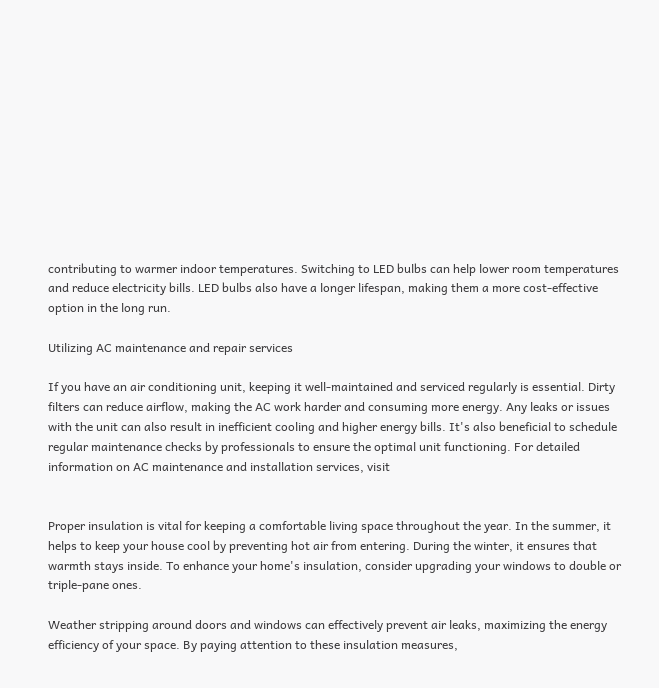contributing to warmer indoor temperatures. Switching to LED bulbs can help lower room temperatures and reduce electricity bills. LED bulbs also have a longer lifespan, making them a more cost-effective option in the long run.

Utilizing AC maintenance and repair services

If you have an air conditioning unit, keeping it well-maintained and serviced regularly is essential. Dirty filters can reduce airflow, making the AC work harder and consuming more energy. Any leaks or issues with the unit can also result in inefficient cooling and higher energy bills. It's also beneficial to schedule regular maintenance checks by professionals to ensure the optimal unit functioning. For detailed information on AC maintenance and installation services, visit


Proper insulation is vital for keeping a comfortable living space throughout the year. In the summer, it helps to keep your house cool by preventing hot air from entering. During the winter, it ensures that warmth stays inside. To enhance your home's insulation, consider upgrading your windows to double or triple-pane ones.

Weather stripping around doors and windows can effectively prevent air leaks, maximizing the energy efficiency of your space. By paying attention to these insulation measures,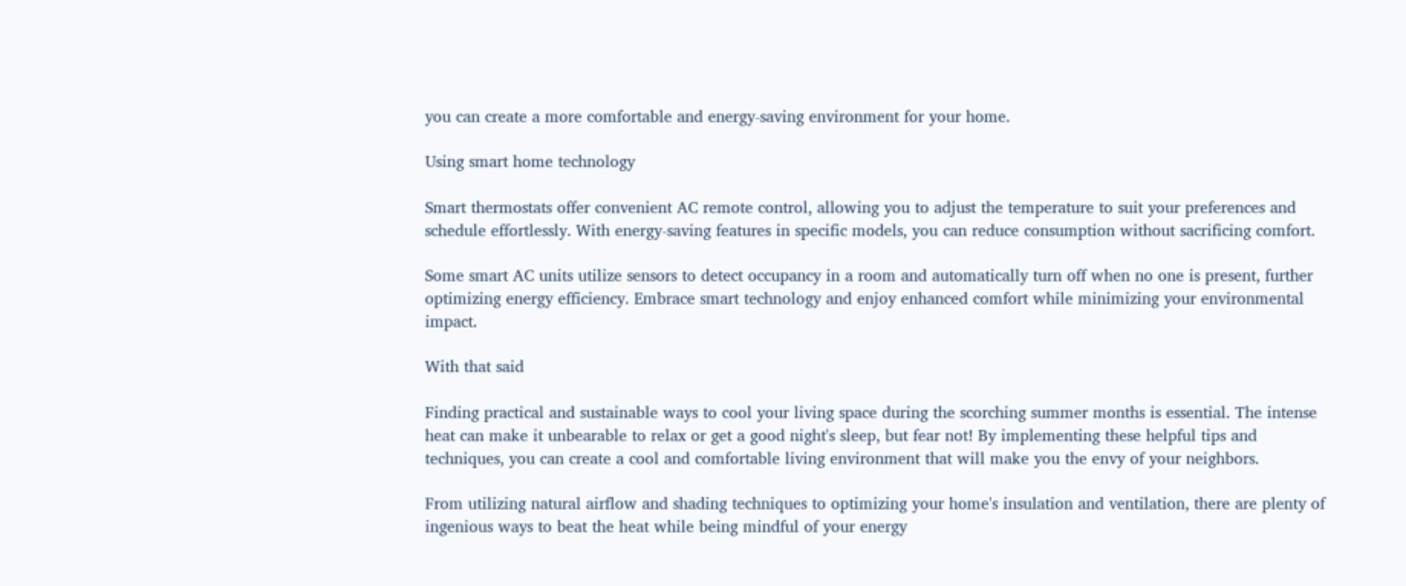you can create a more comfortable and energy-saving environment for your home.

Using smart home technology

Smart thermostats offer convenient AC remote control, allowing you to adjust the temperature to suit your preferences and schedule effortlessly. With energy-saving features in specific models, you can reduce consumption without sacrificing comfort.

Some smart AC units utilize sensors to detect occupancy in a room and automatically turn off when no one is present, further optimizing energy efficiency. Embrace smart technology and enjoy enhanced comfort while minimizing your environmental impact.

With that said

Finding practical and sustainable ways to cool your living space during the scorching summer months is essential. The intense heat can make it unbearable to relax or get a good night's sleep, but fear not! By implementing these helpful tips and techniques, you can create a cool and comfortable living environment that will make you the envy of your neighbors.

From utilizing natural airflow and shading techniques to optimizing your home's insulation and ventilation, there are plenty of ingenious ways to beat the heat while being mindful of your energy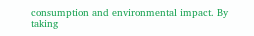consumption and environmental impact. By taking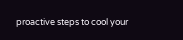proactive steps to cool your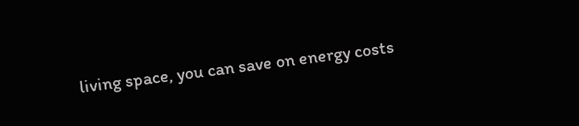living space, you can save on energy costs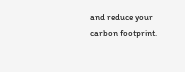and reduce your carbon footprint.